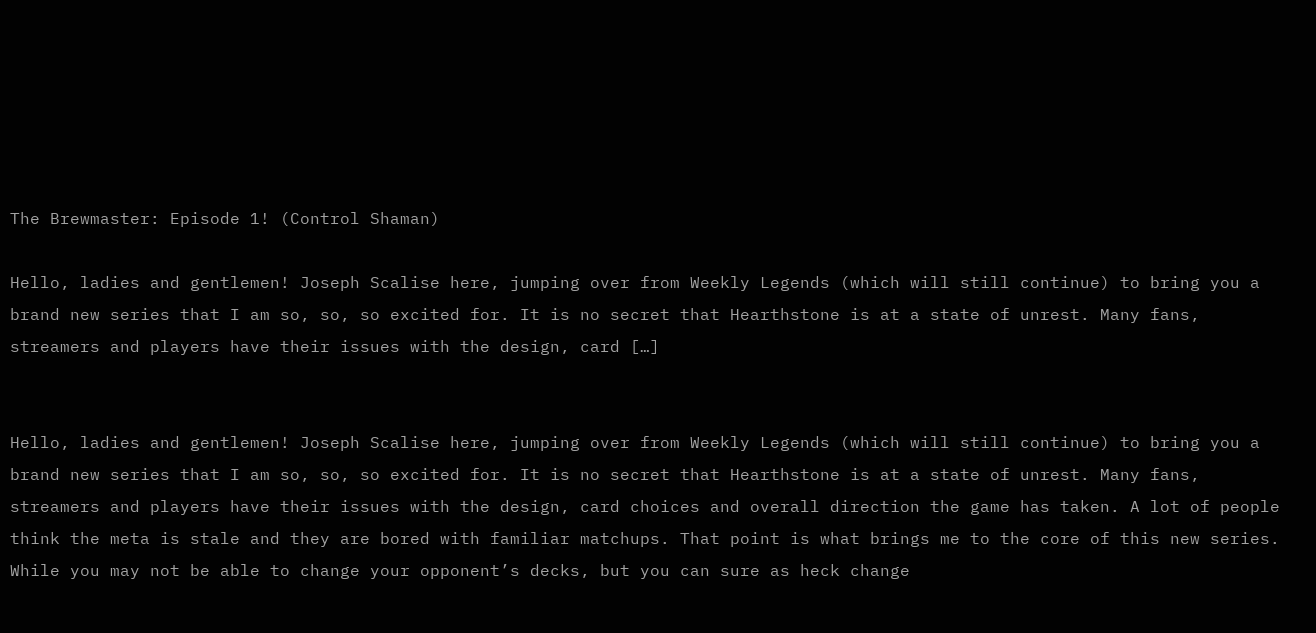The Brewmaster: Episode 1! (Control Shaman)

Hello, ladies and gentlemen! Joseph Scalise here, jumping over from Weekly Legends (which will still continue) to bring you a brand new series that I am so, so, so excited for. It is no secret that Hearthstone is at a state of unrest. Many fans, streamers and players have their issues with the design, card […]


Hello, ladies and gentlemen! Joseph Scalise here, jumping over from Weekly Legends (which will still continue) to bring you a brand new series that I am so, so, so excited for. It is no secret that Hearthstone is at a state of unrest. Many fans, streamers and players have their issues with the design, card choices and overall direction the game has taken. A lot of people think the meta is stale and they are bored with familiar matchups. That point is what brings me to the core of this new series. While you may not be able to change your opponent’s decks, but you can sure as heck change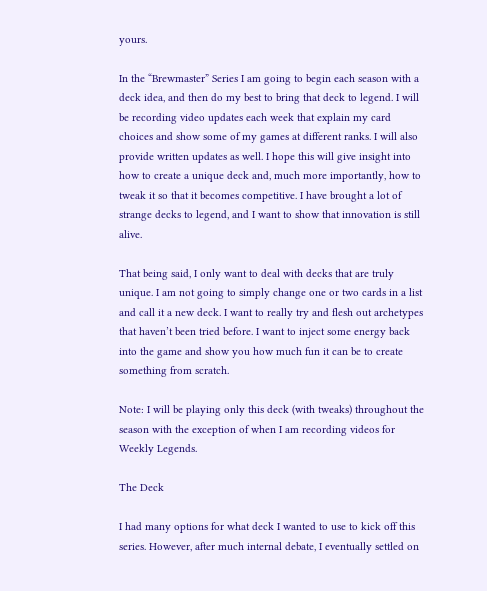yours.

In the “Brewmaster” Series I am going to begin each season with a deck idea, and then do my best to bring that deck to legend. I will be recording video updates each week that explain my card choices and show some of my games at different ranks. I will also provide written updates as well. I hope this will give insight into how to create a unique deck and, much more importantly, how to tweak it so that it becomes competitive. I have brought a lot of strange decks to legend, and I want to show that innovation is still alive.

That being said, I only want to deal with decks that are truly unique. I am not going to simply change one or two cards in a list and call it a new deck. I want to really try and flesh out archetypes that haven’t been tried before. I want to inject some energy back into the game and show you how much fun it can be to create something from scratch.

Note: I will be playing only this deck (with tweaks) throughout the season with the exception of when I am recording videos for Weekly Legends.

The Deck

I had many options for what deck I wanted to use to kick off this series. However, after much internal debate, I eventually settled on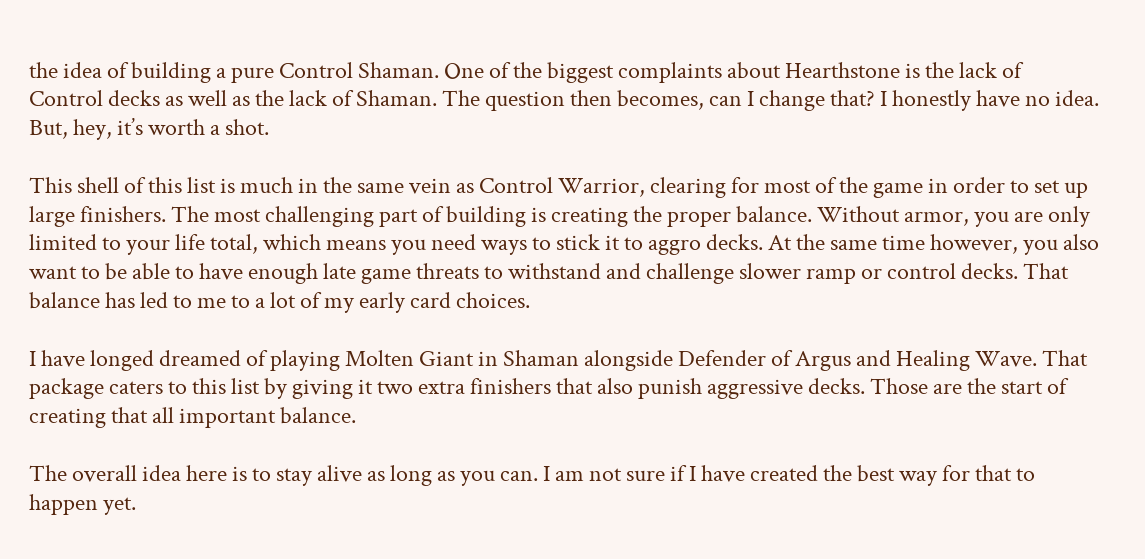the idea of building a pure Control Shaman. One of the biggest complaints about Hearthstone is the lack of Control decks as well as the lack of Shaman. The question then becomes, can I change that? I honestly have no idea. But, hey, it’s worth a shot.

This shell of this list is much in the same vein as Control Warrior, clearing for most of the game in order to set up large finishers. The most challenging part of building is creating the proper balance. Without armor, you are only limited to your life total, which means you need ways to stick it to aggro decks. At the same time however, you also want to be able to have enough late game threats to withstand and challenge slower ramp or control decks. That balance has led to me to a lot of my early card choices.

I have longed dreamed of playing Molten Giant in Shaman alongside Defender of Argus and Healing Wave. That package caters to this list by giving it two extra finishers that also punish aggressive decks. Those are the start of creating that all important balance.

The overall idea here is to stay alive as long as you can. I am not sure if I have created the best way for that to happen yet.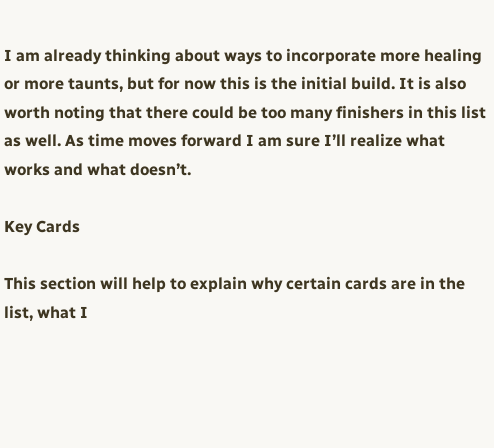I am already thinking about ways to incorporate more healing or more taunts, but for now this is the initial build. It is also worth noting that there could be too many finishers in this list as well. As time moves forward I am sure I’ll realize what works and what doesn’t.

Key Cards

This section will help to explain why certain cards are in the list, what I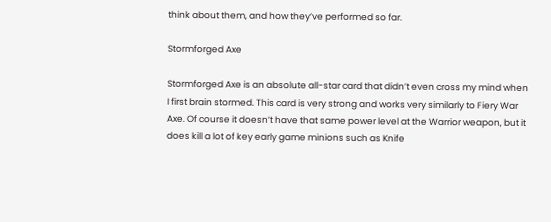think about them, and how they’ve performed so far.

Stormforged Axe

Stormforged Axe is an absolute all-star card that didn’t even cross my mind when I first brain stormed. This card is very strong and works very similarly to Fiery War Axe. Of course it doesn’t have that same power level at the Warrior weapon, but it does kill a lot of key early game minions such as Knife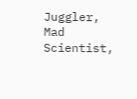Juggler, Mad Scientist,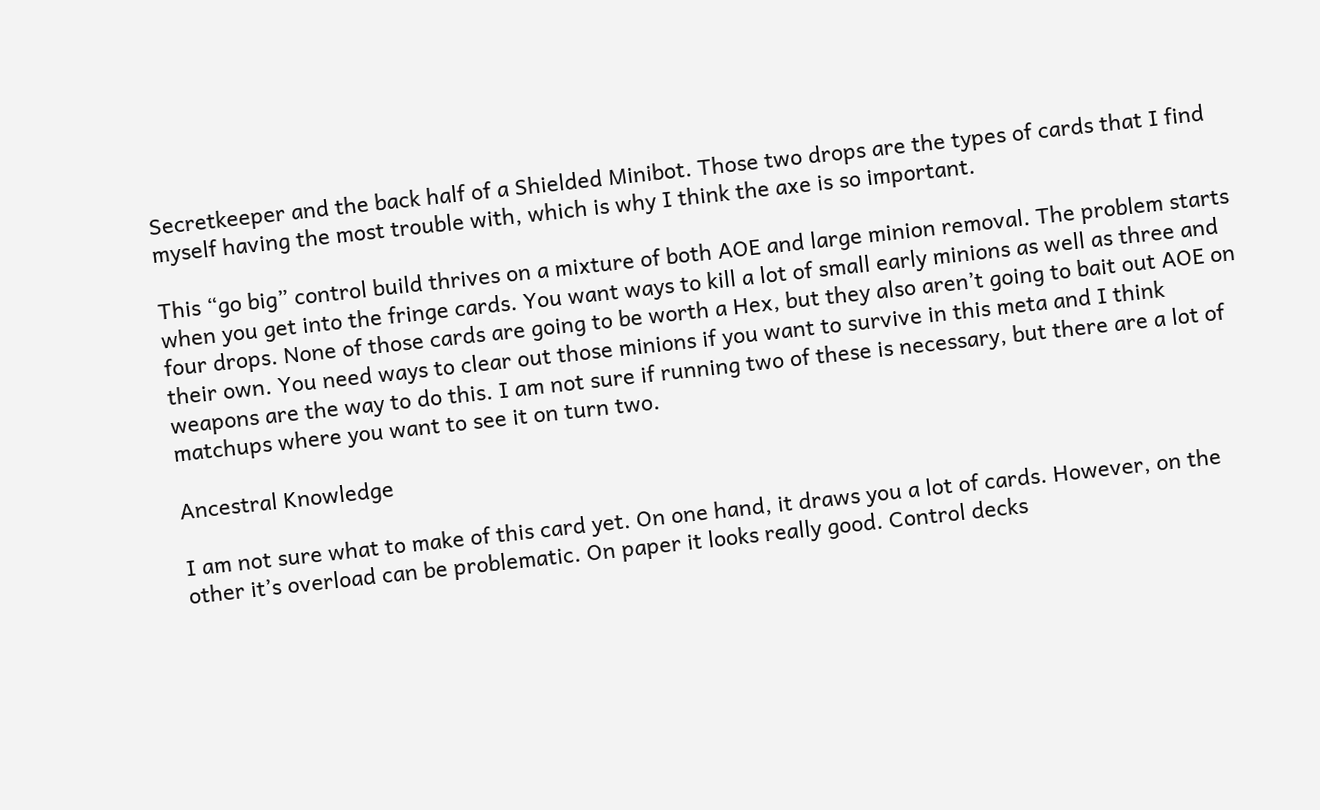Secretkeeper and the back half of a Shielded Minibot. Those two drops are the types of cards that I find myself having the most trouble with, which is why I think the axe is so important.

This “go big” control build thrives on a mixture of both AOE and large minion removal. The problem starts when you get into the fringe cards. You want ways to kill a lot of small early minions as well as three and four drops. None of those cards are going to be worth a Hex, but they also aren’t going to bait out AOE on their own. You need ways to clear out those minions if you want to survive in this meta and I think weapons are the way to do this. I am not sure if running two of these is necessary, but there are a lot of matchups where you want to see it on turn two.

Ancestral Knowledge

I am not sure what to make of this card yet. On one hand, it draws you a lot of cards. However, on the other it’s overload can be problematic. On paper it looks really good. Control decks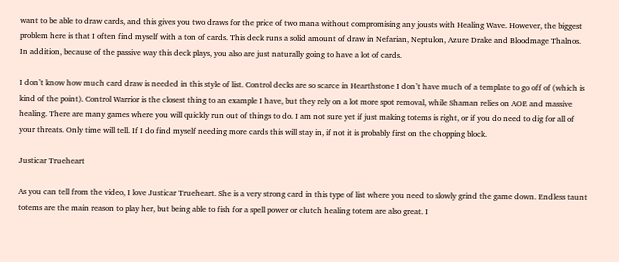want to be able to draw cards, and this gives you two draws for the price of two mana without compromising any jousts with Healing Wave. However, the biggest problem here is that I often find myself with a ton of cards. This deck runs a solid amount of draw in Nefarian, Neptulon, Azure Drake and Bloodmage Thalnos. In addition, because of the passive way this deck plays, you also are just naturally going to have a lot of cards.

I don’t know how much card draw is needed in this style of list. Control decks are so scarce in Hearthstone I don’t have much of a template to go off of (which is kind of the point). Control Warrior is the closest thing to an example I have, but they rely on a lot more spot removal, while Shaman relies on AOE and massive healing. There are many games where you will quickly run out of things to do. I am not sure yet if just making totems is right, or if you do need to dig for all of your threats. Only time will tell. If I do find myself needing more cards this will stay in, if not it is probably first on the chopping block.

Justicar Trueheart

As you can tell from the video, I love Justicar Trueheart. She is a very strong card in this type of list where you need to slowly grind the game down. Endless taunt totems are the main reason to play her, but being able to fish for a spell power or clutch healing totem are also great. I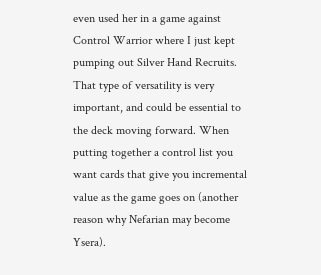even used her in a game against Control Warrior where I just kept pumping out Silver Hand Recruits. That type of versatility is very important, and could be essential to the deck moving forward. When putting together a control list you want cards that give you incremental value as the game goes on (another reason why Nefarian may become Ysera).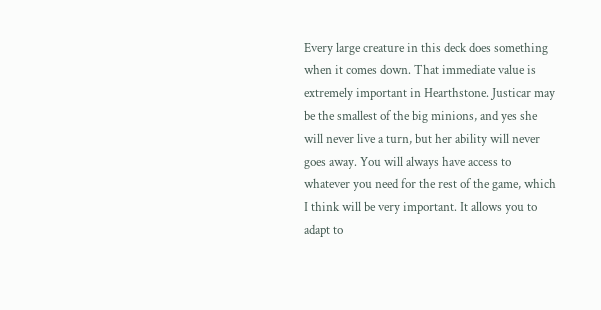Every large creature in this deck does something when it comes down. That immediate value is extremely important in Hearthstone. Justicar may be the smallest of the big minions, and yes she will never live a turn, but her ability will never goes away. You will always have access to whatever you need for the rest of the game, which I think will be very important. It allows you to adapt to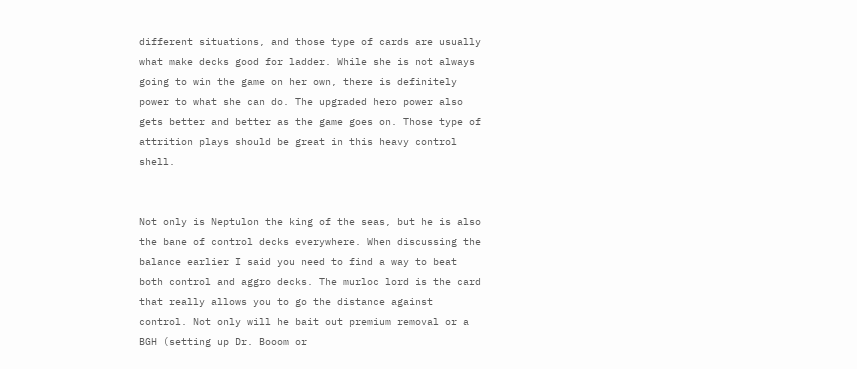different situations, and those type of cards are usually what make decks good for ladder. While she is not always going to win the game on her own, there is definitely power to what she can do. The upgraded hero power also gets better and better as the game goes on. Those type of attrition plays should be great in this heavy control shell.


Not only is Neptulon the king of the seas, but he is also the bane of control decks everywhere. When discussing the balance earlier I said you need to find a way to beat both control and aggro decks. The murloc lord is the card that really allows you to go the distance against control. Not only will he bait out premium removal or a BGH (setting up Dr. Booom or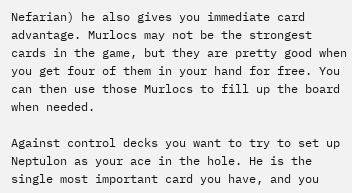Nefarian) he also gives you immediate card advantage. Murlocs may not be the strongest cards in the game, but they are pretty good when you get four of them in your hand for free. You can then use those Murlocs to fill up the board when needed.

Against control decks you want to try to set up Neptulon as your ace in the hole. He is the single most important card you have, and you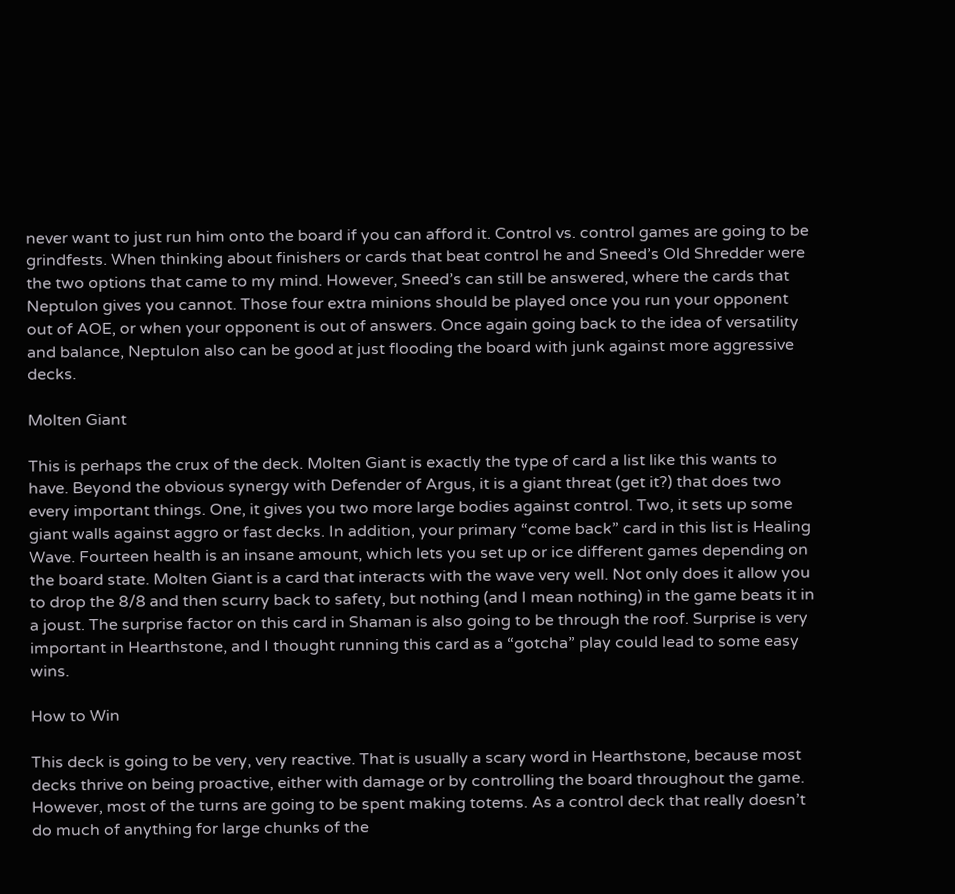never want to just run him onto the board if you can afford it. Control vs. control games are going to be grindfests. When thinking about finishers or cards that beat control he and Sneed’s Old Shredder were the two options that came to my mind. However, Sneed’s can still be answered, where the cards that Neptulon gives you cannot. Those four extra minions should be played once you run your opponent out of AOE, or when your opponent is out of answers. Once again going back to the idea of versatility and balance, Neptulon also can be good at just flooding the board with junk against more aggressive decks.

Molten Giant

This is perhaps the crux of the deck. Molten Giant is exactly the type of card a list like this wants to have. Beyond the obvious synergy with Defender of Argus, it is a giant threat (get it?) that does two every important things. One, it gives you two more large bodies against control. Two, it sets up some giant walls against aggro or fast decks. In addition, your primary “come back” card in this list is Healing Wave. Fourteen health is an insane amount, which lets you set up or ice different games depending on the board state. Molten Giant is a card that interacts with the wave very well. Not only does it allow you to drop the 8/8 and then scurry back to safety, but nothing (and I mean nothing) in the game beats it in a joust. The surprise factor on this card in Shaman is also going to be through the roof. Surprise is very important in Hearthstone, and I thought running this card as a “gotcha” play could lead to some easy wins.

How to Win

This deck is going to be very, very reactive. That is usually a scary word in Hearthstone, because most decks thrive on being proactive, either with damage or by controlling the board throughout the game. However, most of the turns are going to be spent making totems. As a control deck that really doesn’t do much of anything for large chunks of the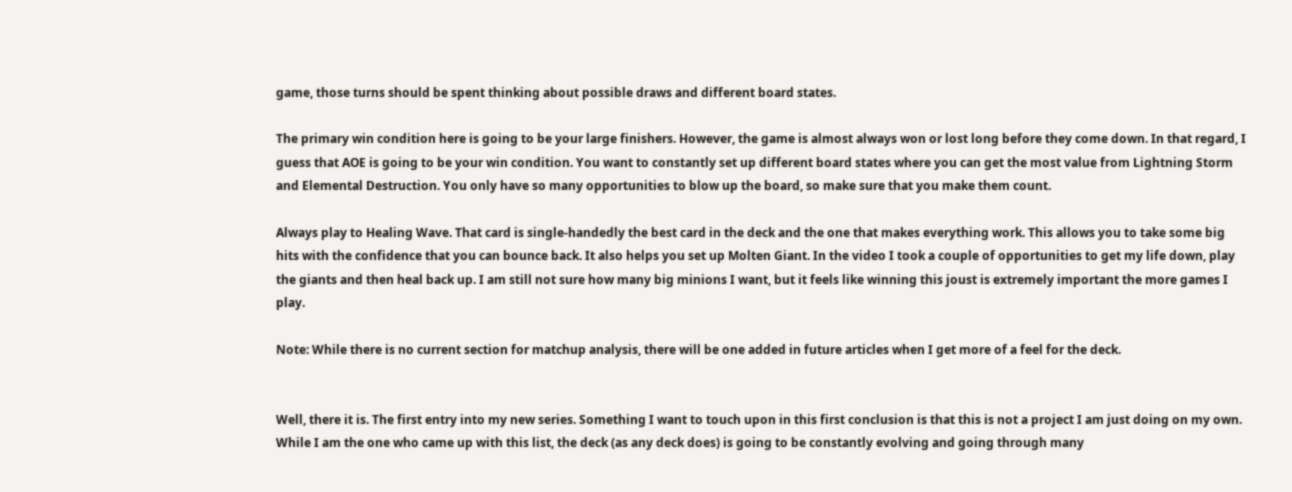game, those turns should be spent thinking about possible draws and different board states.

The primary win condition here is going to be your large finishers. However, the game is almost always won or lost long before they come down. In that regard, I guess that AOE is going to be your win condition. You want to constantly set up different board states where you can get the most value from Lightning Storm and Elemental Destruction. You only have so many opportunities to blow up the board, so make sure that you make them count.

Always play to Healing Wave. That card is single-handedly the best card in the deck and the one that makes everything work. This allows you to take some big hits with the confidence that you can bounce back. It also helps you set up Molten Giant. In the video I took a couple of opportunities to get my life down, play the giants and then heal back up. I am still not sure how many big minions I want, but it feels like winning this joust is extremely important the more games I play.

Note: While there is no current section for matchup analysis, there will be one added in future articles when I get more of a feel for the deck.


Well, there it is. The first entry into my new series. Something I want to touch upon in this first conclusion is that this is not a project I am just doing on my own. While I am the one who came up with this list, the deck (as any deck does) is going to be constantly evolving and going through many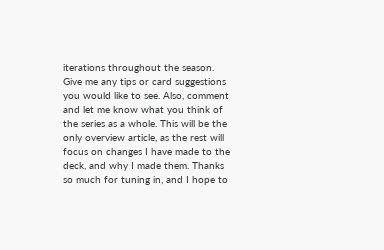iterations throughout the season. Give me any tips or card suggestions you would like to see. Also, comment and let me know what you think of the series as a whole. This will be the only overview article, as the rest will focus on changes I have made to the deck, and why I made them. Thanks so much for tuning in, and I hope to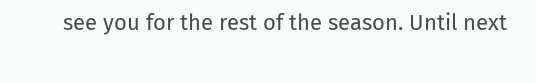see you for the rest of the season. Until next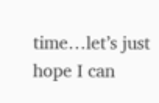time…let’s just hope I can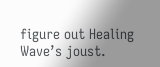figure out Healing Wave’s joust.